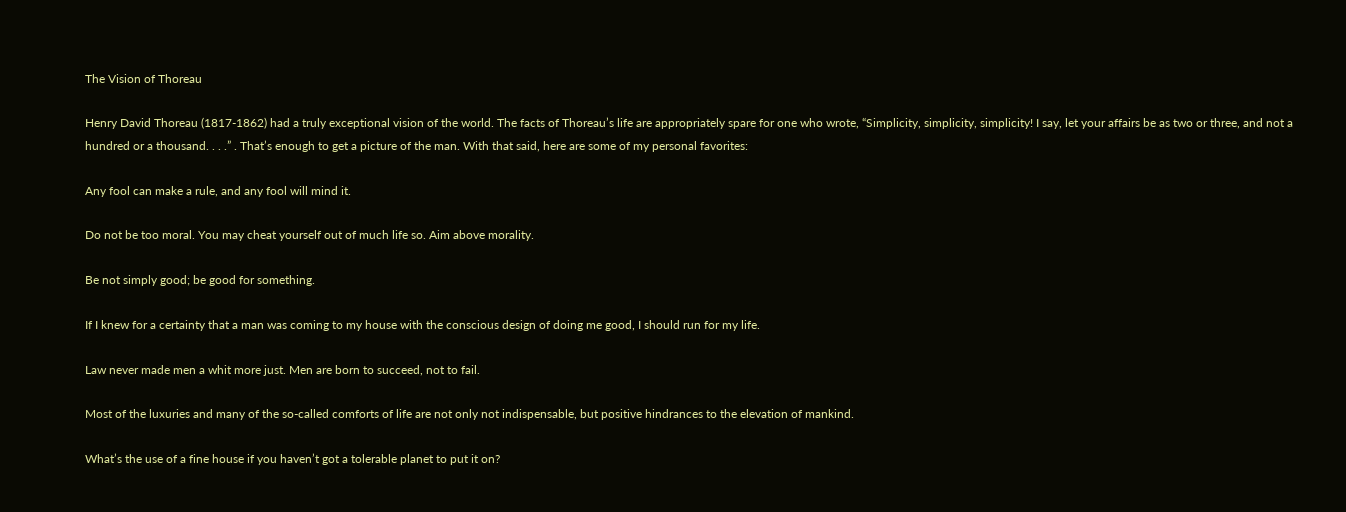The Vision of Thoreau

Henry David Thoreau (1817-1862) had a truly exceptional vision of the world. The facts of Thoreau’s life are appropriately spare for one who wrote, “Simplicity, simplicity, simplicity! I say, let your affairs be as two or three, and not a hundred or a thousand. . . .” . That’s enough to get a picture of the man. With that said, here are some of my personal favorites:

Any fool can make a rule, and any fool will mind it.

Do not be too moral. You may cheat yourself out of much life so. Aim above morality.

Be not simply good; be good for something.

If I knew for a certainty that a man was coming to my house with the conscious design of doing me good, I should run for my life.

Law never made men a whit more just. Men are born to succeed, not to fail.

Most of the luxuries and many of the so-called comforts of life are not only not indispensable, but positive hindrances to the elevation of mankind.

What’s the use of a fine house if you haven’t got a tolerable planet to put it on?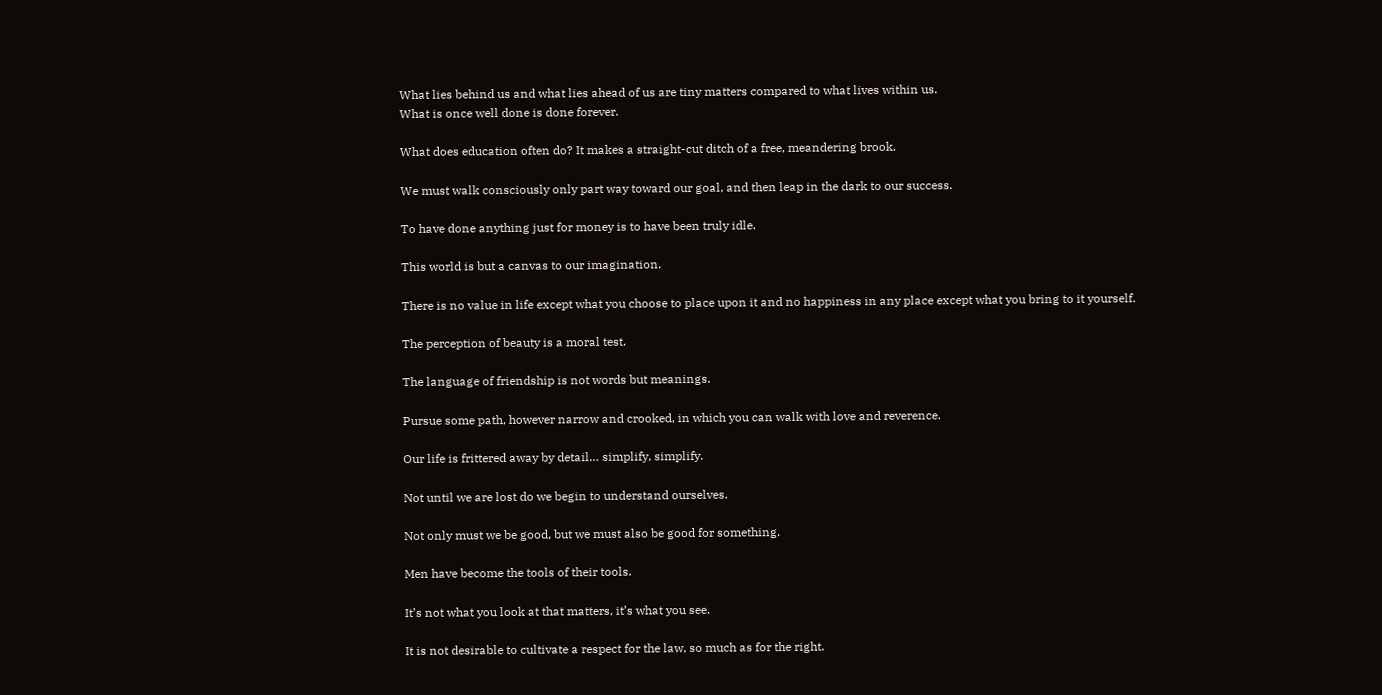What lies behind us and what lies ahead of us are tiny matters compared to what lives within us.
What is once well done is done forever.

What does education often do? It makes a straight-cut ditch of a free, meandering brook.

We must walk consciously only part way toward our goal, and then leap in the dark to our success.

To have done anything just for money is to have been truly idle.

This world is but a canvas to our imagination.

There is no value in life except what you choose to place upon it and no happiness in any place except what you bring to it yourself.

The perception of beauty is a moral test.

The language of friendship is not words but meanings.

Pursue some path, however narrow and crooked, in which you can walk with love and reverence.

Our life is frittered away by detail… simplify, simplify.

Not until we are lost do we begin to understand ourselves.

Not only must we be good, but we must also be good for something.

Men have become the tools of their tools.

It’s not what you look at that matters, it’s what you see.

It is not desirable to cultivate a respect for the law, so much as for the right.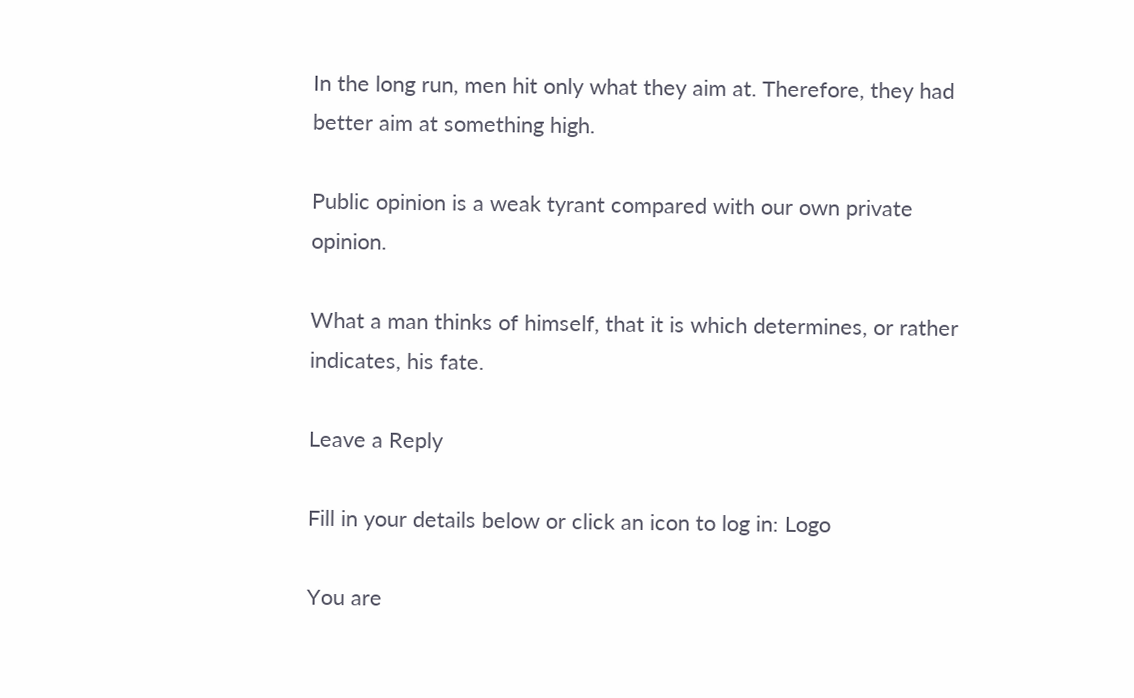In the long run, men hit only what they aim at. Therefore, they had better aim at something high.

Public opinion is a weak tyrant compared with our own private opinion.

What a man thinks of himself, that it is which determines, or rather indicates, his fate.

Leave a Reply

Fill in your details below or click an icon to log in: Logo

You are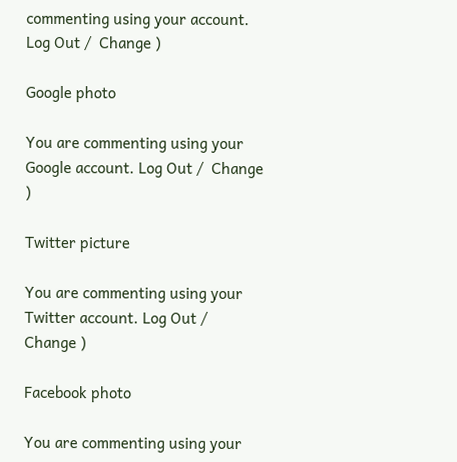commenting using your account. Log Out /  Change )

Google photo

You are commenting using your Google account. Log Out /  Change )

Twitter picture

You are commenting using your Twitter account. Log Out /  Change )

Facebook photo

You are commenting using your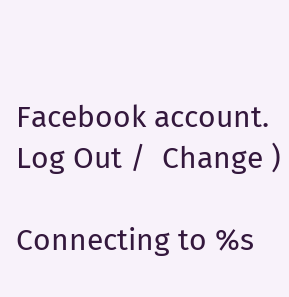Facebook account. Log Out /  Change )

Connecting to %s